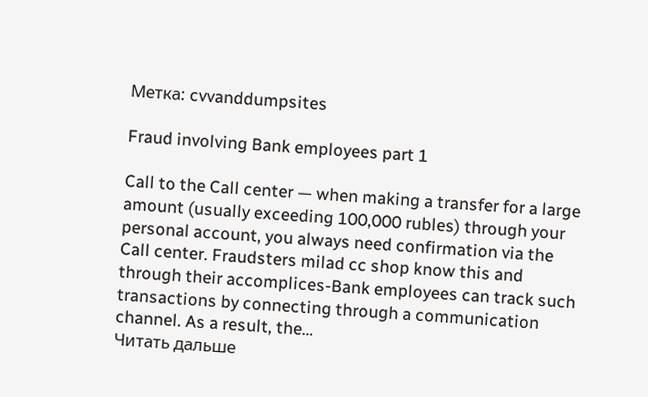Метка: cvvanddumpsites

Fraud involving Bank employees part 1

Call to the Call center — when making a transfer for a large amount (usually exceeding 100,000 rubles) through your personal account, you always need confirmation via the Call center. Fraudsters milad cc shop know this and through their accomplices-Bank employees can track such transactions by connecting through a communication channel. As a result, the…
Читать дальше